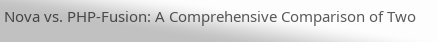Nova vs. PHP-Fusion: A Comprehensive Comparison of Two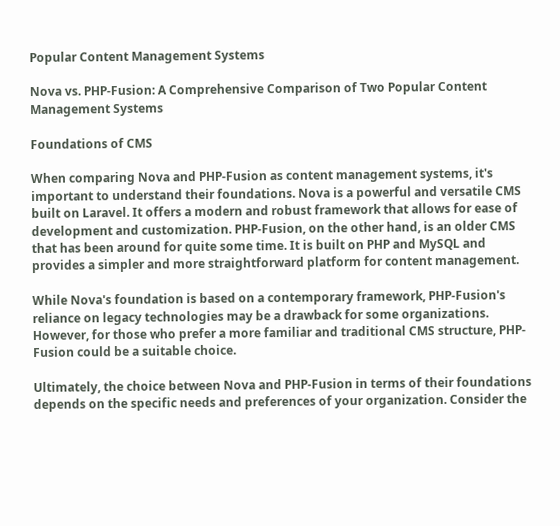Popular Content Management Systems

Nova vs. PHP-Fusion: A Comprehensive Comparison of Two Popular Content Management Systems

Foundations of CMS

When comparing Nova and PHP-Fusion as content management systems, it's important to understand their foundations. Nova is a powerful and versatile CMS built on Laravel. It offers a modern and robust framework that allows for ease of development and customization. PHP-Fusion, on the other hand, is an older CMS that has been around for quite some time. It is built on PHP and MySQL and provides a simpler and more straightforward platform for content management.

While Nova's foundation is based on a contemporary framework, PHP-Fusion's reliance on legacy technologies may be a drawback for some organizations. However, for those who prefer a more familiar and traditional CMS structure, PHP-Fusion could be a suitable choice.

Ultimately, the choice between Nova and PHP-Fusion in terms of their foundations depends on the specific needs and preferences of your organization. Consider the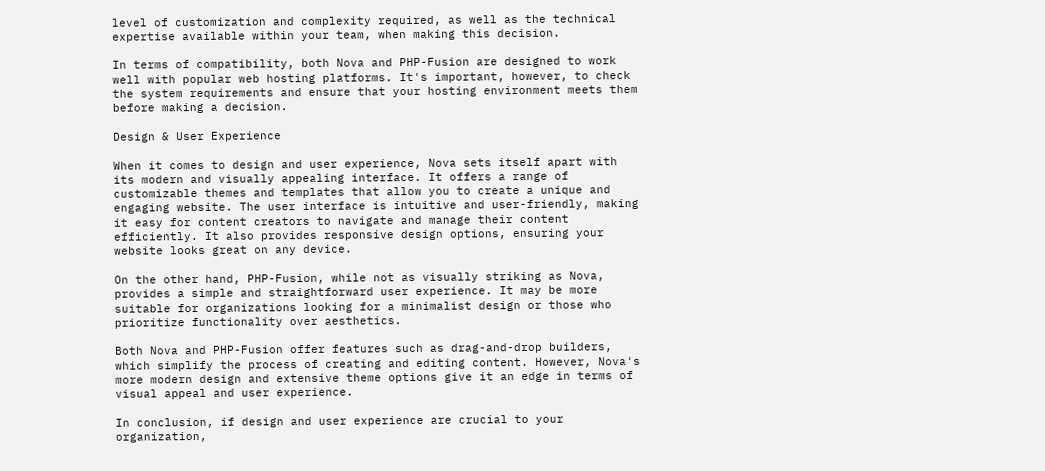level of customization and complexity required, as well as the technical expertise available within your team, when making this decision.

In terms of compatibility, both Nova and PHP-Fusion are designed to work well with popular web hosting platforms. It's important, however, to check the system requirements and ensure that your hosting environment meets them before making a decision.

Design & User Experience

When it comes to design and user experience, Nova sets itself apart with its modern and visually appealing interface. It offers a range of customizable themes and templates that allow you to create a unique and engaging website. The user interface is intuitive and user-friendly, making it easy for content creators to navigate and manage their content efficiently. It also provides responsive design options, ensuring your website looks great on any device.

On the other hand, PHP-Fusion, while not as visually striking as Nova, provides a simple and straightforward user experience. It may be more suitable for organizations looking for a minimalist design or those who prioritize functionality over aesthetics.

Both Nova and PHP-Fusion offer features such as drag-and-drop builders, which simplify the process of creating and editing content. However, Nova's more modern design and extensive theme options give it an edge in terms of visual appeal and user experience.

In conclusion, if design and user experience are crucial to your organization,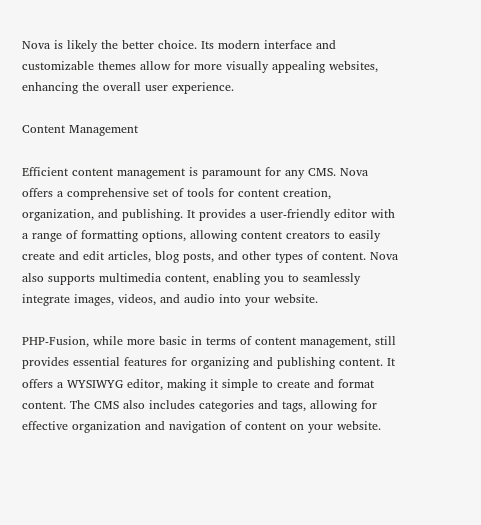Nova is likely the better choice. Its modern interface and customizable themes allow for more visually appealing websites, enhancing the overall user experience.

Content Management

Efficient content management is paramount for any CMS. Nova offers a comprehensive set of tools for content creation, organization, and publishing. It provides a user-friendly editor with a range of formatting options, allowing content creators to easily create and edit articles, blog posts, and other types of content. Nova also supports multimedia content, enabling you to seamlessly integrate images, videos, and audio into your website.

PHP-Fusion, while more basic in terms of content management, still provides essential features for organizing and publishing content. It offers a WYSIWYG editor, making it simple to create and format content. The CMS also includes categories and tags, allowing for effective organization and navigation of content on your website.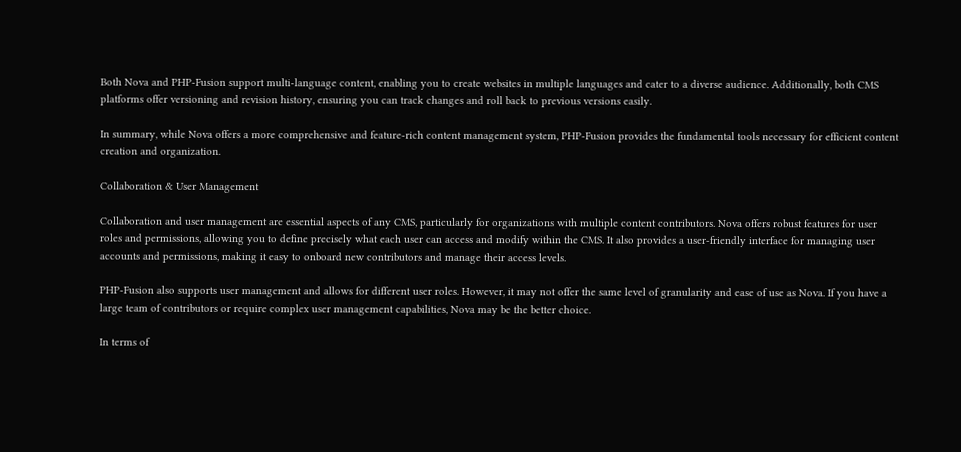Both Nova and PHP-Fusion support multi-language content, enabling you to create websites in multiple languages and cater to a diverse audience. Additionally, both CMS platforms offer versioning and revision history, ensuring you can track changes and roll back to previous versions easily.

In summary, while Nova offers a more comprehensive and feature-rich content management system, PHP-Fusion provides the fundamental tools necessary for efficient content creation and organization.

Collaboration & User Management

Collaboration and user management are essential aspects of any CMS, particularly for organizations with multiple content contributors. Nova offers robust features for user roles and permissions, allowing you to define precisely what each user can access and modify within the CMS. It also provides a user-friendly interface for managing user accounts and permissions, making it easy to onboard new contributors and manage their access levels.

PHP-Fusion also supports user management and allows for different user roles. However, it may not offer the same level of granularity and ease of use as Nova. If you have a large team of contributors or require complex user management capabilities, Nova may be the better choice.

In terms of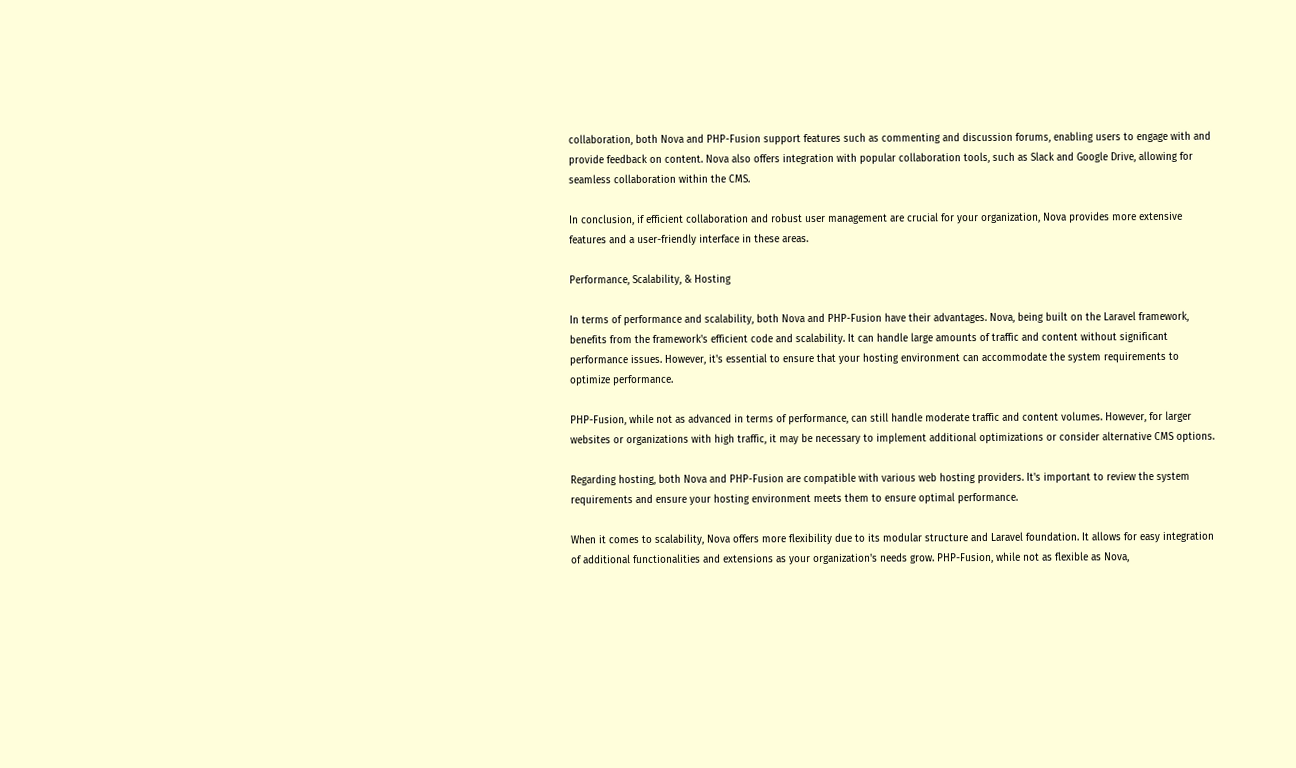collaboration, both Nova and PHP-Fusion support features such as commenting and discussion forums, enabling users to engage with and provide feedback on content. Nova also offers integration with popular collaboration tools, such as Slack and Google Drive, allowing for seamless collaboration within the CMS.

In conclusion, if efficient collaboration and robust user management are crucial for your organization, Nova provides more extensive features and a user-friendly interface in these areas.

Performance, Scalability, & Hosting

In terms of performance and scalability, both Nova and PHP-Fusion have their advantages. Nova, being built on the Laravel framework, benefits from the framework's efficient code and scalability. It can handle large amounts of traffic and content without significant performance issues. However, it's essential to ensure that your hosting environment can accommodate the system requirements to optimize performance.

PHP-Fusion, while not as advanced in terms of performance, can still handle moderate traffic and content volumes. However, for larger websites or organizations with high traffic, it may be necessary to implement additional optimizations or consider alternative CMS options.

Regarding hosting, both Nova and PHP-Fusion are compatible with various web hosting providers. It's important to review the system requirements and ensure your hosting environment meets them to ensure optimal performance.

When it comes to scalability, Nova offers more flexibility due to its modular structure and Laravel foundation. It allows for easy integration of additional functionalities and extensions as your organization's needs grow. PHP-Fusion, while not as flexible as Nova,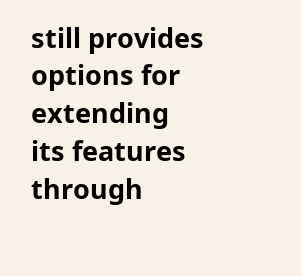still provides options for extending its features through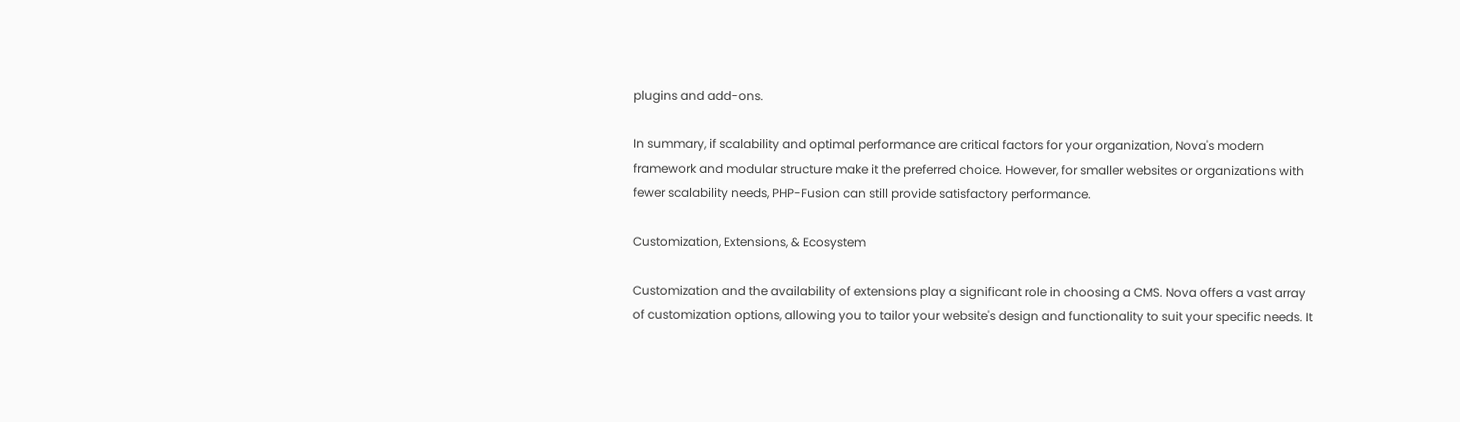plugins and add-ons.

In summary, if scalability and optimal performance are critical factors for your organization, Nova's modern framework and modular structure make it the preferred choice. However, for smaller websites or organizations with fewer scalability needs, PHP-Fusion can still provide satisfactory performance.

Customization, Extensions, & Ecosystem

Customization and the availability of extensions play a significant role in choosing a CMS. Nova offers a vast array of customization options, allowing you to tailor your website's design and functionality to suit your specific needs. It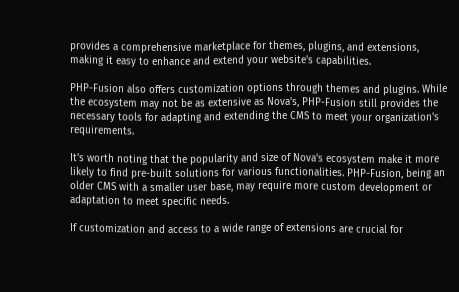provides a comprehensive marketplace for themes, plugins, and extensions, making it easy to enhance and extend your website's capabilities.

PHP-Fusion also offers customization options through themes and plugins. While the ecosystem may not be as extensive as Nova's, PHP-Fusion still provides the necessary tools for adapting and extending the CMS to meet your organization's requirements.

It's worth noting that the popularity and size of Nova's ecosystem make it more likely to find pre-built solutions for various functionalities. PHP-Fusion, being an older CMS with a smaller user base, may require more custom development or adaptation to meet specific needs.

If customization and access to a wide range of extensions are crucial for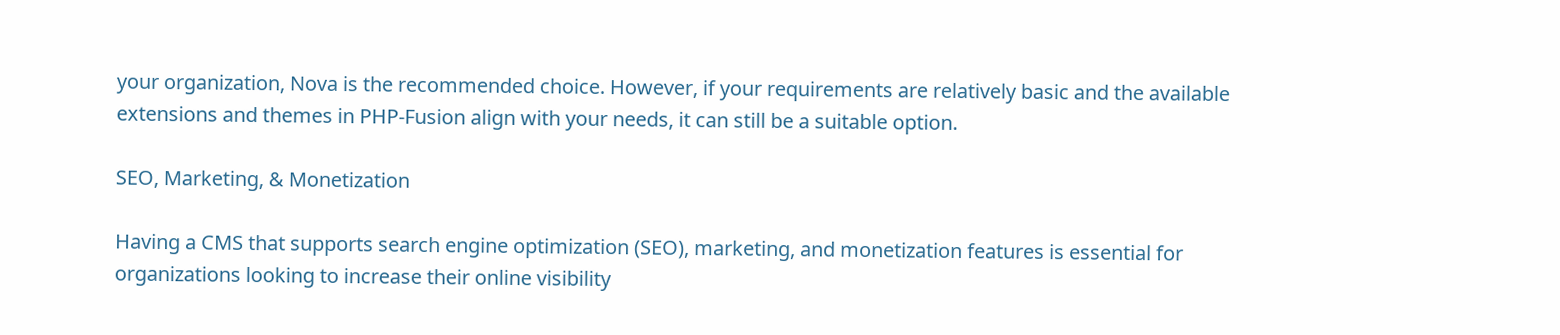your organization, Nova is the recommended choice. However, if your requirements are relatively basic and the available extensions and themes in PHP-Fusion align with your needs, it can still be a suitable option.

SEO, Marketing, & Monetization

Having a CMS that supports search engine optimization (SEO), marketing, and monetization features is essential for organizations looking to increase their online visibility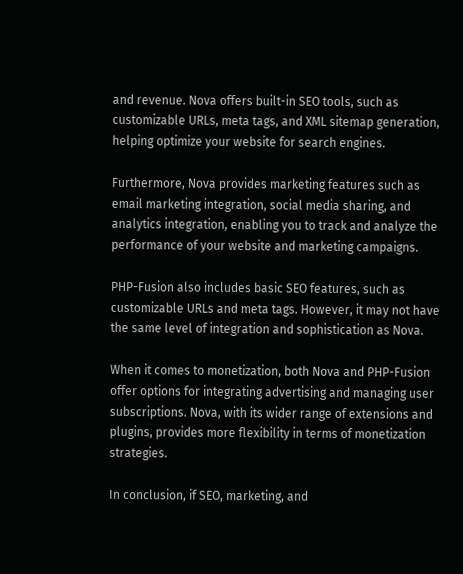and revenue. Nova offers built-in SEO tools, such as customizable URLs, meta tags, and XML sitemap generation, helping optimize your website for search engines.

Furthermore, Nova provides marketing features such as email marketing integration, social media sharing, and analytics integration, enabling you to track and analyze the performance of your website and marketing campaigns.

PHP-Fusion also includes basic SEO features, such as customizable URLs and meta tags. However, it may not have the same level of integration and sophistication as Nova.

When it comes to monetization, both Nova and PHP-Fusion offer options for integrating advertising and managing user subscriptions. Nova, with its wider range of extensions and plugins, provides more flexibility in terms of monetization strategies.

In conclusion, if SEO, marketing, and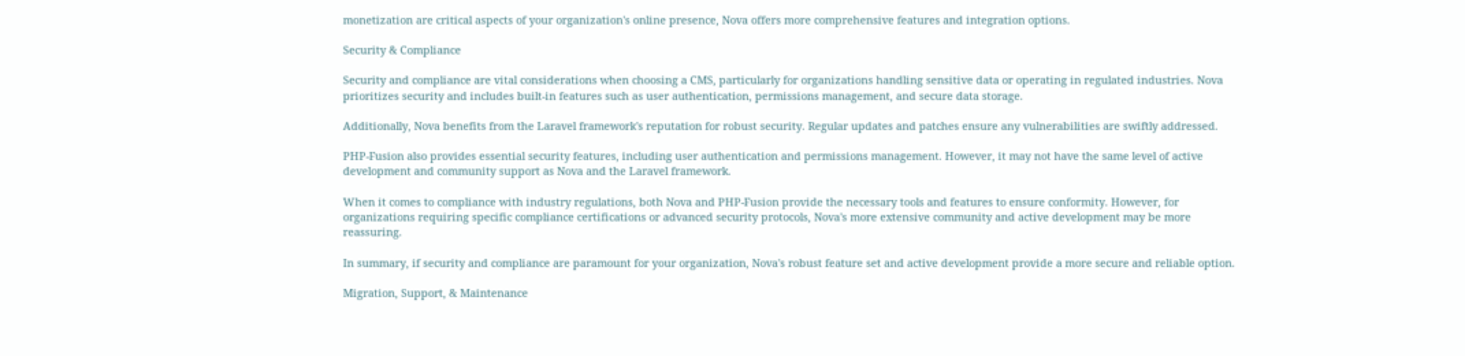monetization are critical aspects of your organization's online presence, Nova offers more comprehensive features and integration options.

Security & Compliance

Security and compliance are vital considerations when choosing a CMS, particularly for organizations handling sensitive data or operating in regulated industries. Nova prioritizes security and includes built-in features such as user authentication, permissions management, and secure data storage.

Additionally, Nova benefits from the Laravel framework's reputation for robust security. Regular updates and patches ensure any vulnerabilities are swiftly addressed.

PHP-Fusion also provides essential security features, including user authentication and permissions management. However, it may not have the same level of active development and community support as Nova and the Laravel framework.

When it comes to compliance with industry regulations, both Nova and PHP-Fusion provide the necessary tools and features to ensure conformity. However, for organizations requiring specific compliance certifications or advanced security protocols, Nova's more extensive community and active development may be more reassuring.

In summary, if security and compliance are paramount for your organization, Nova's robust feature set and active development provide a more secure and reliable option.

Migration, Support, & Maintenance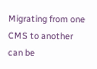Migrating from one CMS to another can be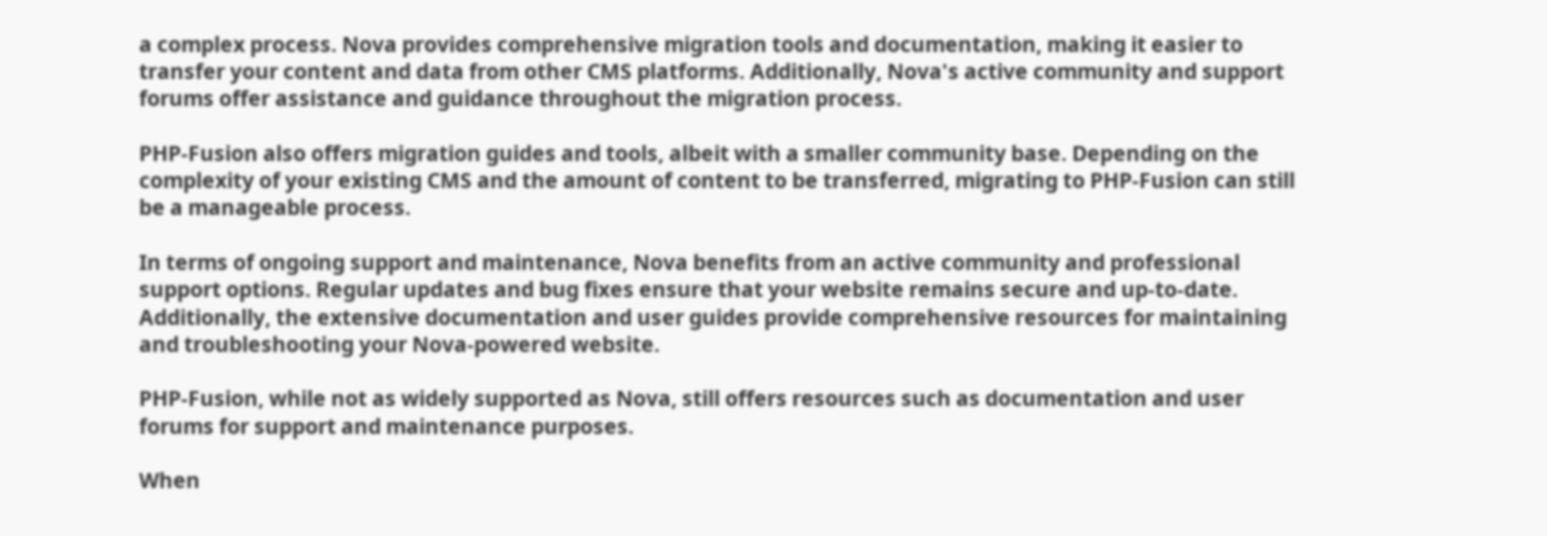a complex process. Nova provides comprehensive migration tools and documentation, making it easier to transfer your content and data from other CMS platforms. Additionally, Nova's active community and support forums offer assistance and guidance throughout the migration process.

PHP-Fusion also offers migration guides and tools, albeit with a smaller community base. Depending on the complexity of your existing CMS and the amount of content to be transferred, migrating to PHP-Fusion can still be a manageable process.

In terms of ongoing support and maintenance, Nova benefits from an active community and professional support options. Regular updates and bug fixes ensure that your website remains secure and up-to-date. Additionally, the extensive documentation and user guides provide comprehensive resources for maintaining and troubleshooting your Nova-powered website.

PHP-Fusion, while not as widely supported as Nova, still offers resources such as documentation and user forums for support and maintenance purposes.

When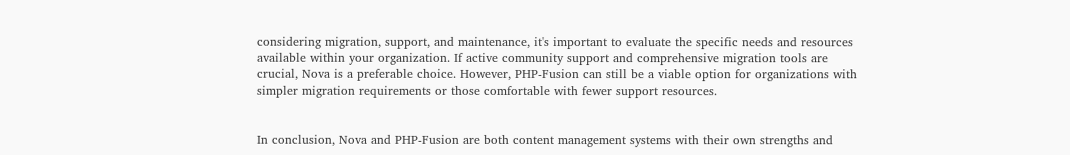considering migration, support, and maintenance, it's important to evaluate the specific needs and resources available within your organization. If active community support and comprehensive migration tools are crucial, Nova is a preferable choice. However, PHP-Fusion can still be a viable option for organizations with simpler migration requirements or those comfortable with fewer support resources.


In conclusion, Nova and PHP-Fusion are both content management systems with their own strengths and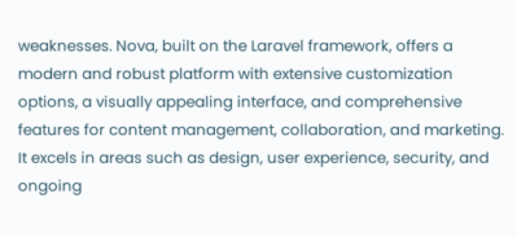weaknesses. Nova, built on the Laravel framework, offers a modern and robust platform with extensive customization options, a visually appealing interface, and comprehensive features for content management, collaboration, and marketing. It excels in areas such as design, user experience, security, and ongoing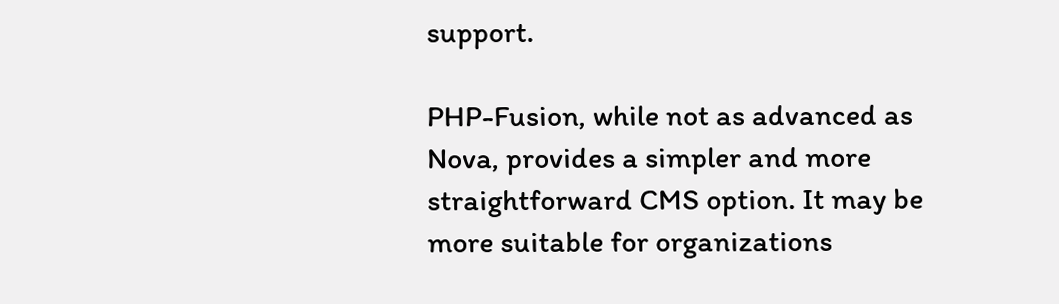support.

PHP-Fusion, while not as advanced as Nova, provides a simpler and more straightforward CMS option. It may be more suitable for organizations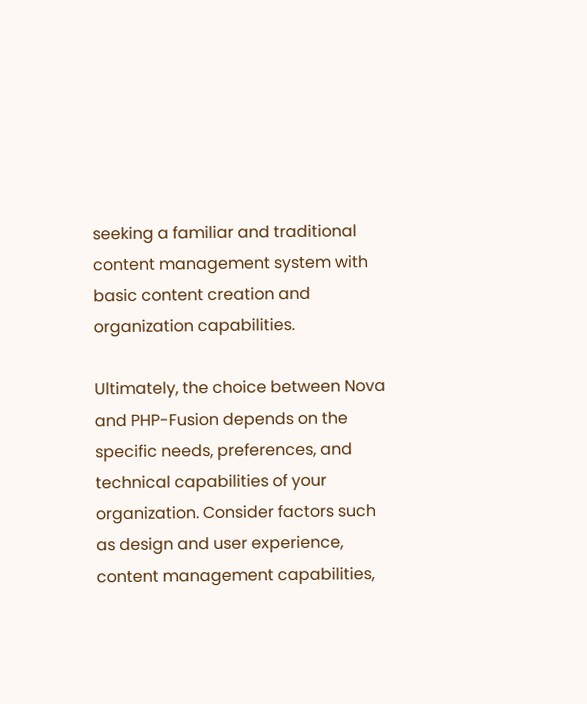seeking a familiar and traditional content management system with basic content creation and organization capabilities.

Ultimately, the choice between Nova and PHP-Fusion depends on the specific needs, preferences, and technical capabilities of your organization. Consider factors such as design and user experience, content management capabilities,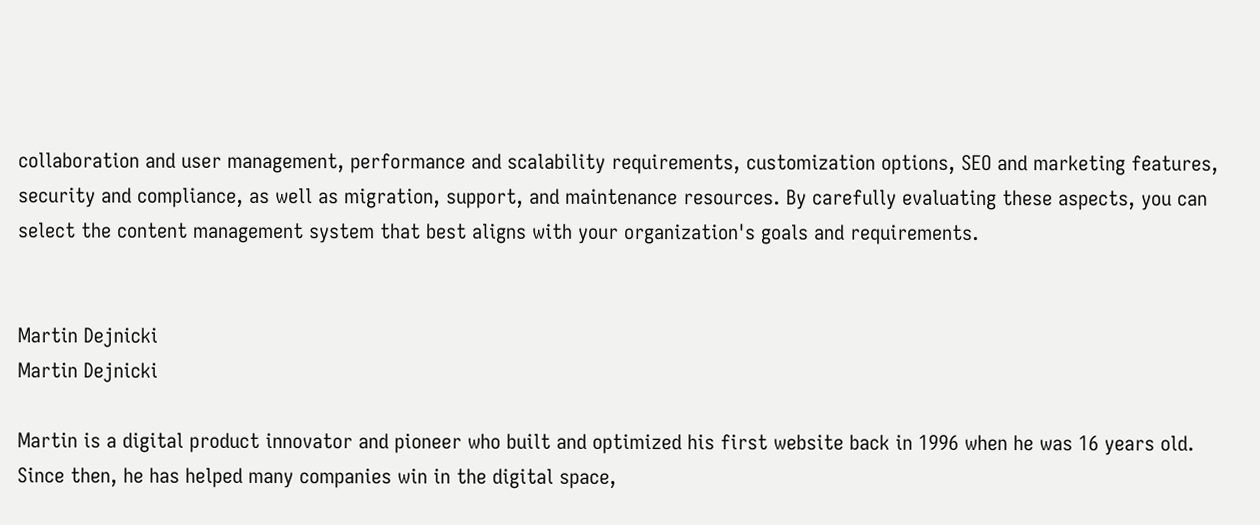collaboration and user management, performance and scalability requirements, customization options, SEO and marketing features, security and compliance, as well as migration, support, and maintenance resources. By carefully evaluating these aspects, you can select the content management system that best aligns with your organization's goals and requirements.


Martin Dejnicki
Martin Dejnicki

Martin is a digital product innovator and pioneer who built and optimized his first website back in 1996 when he was 16 years old. Since then, he has helped many companies win in the digital space,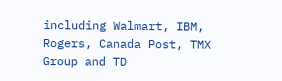including Walmart, IBM, Rogers, Canada Post, TMX Group and TD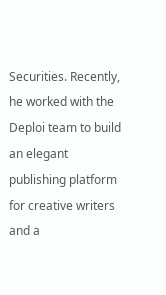Securities. Recently, he worked with the Deploi team to build an elegant publishing platform for creative writers and a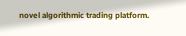novel algorithmic trading platform.